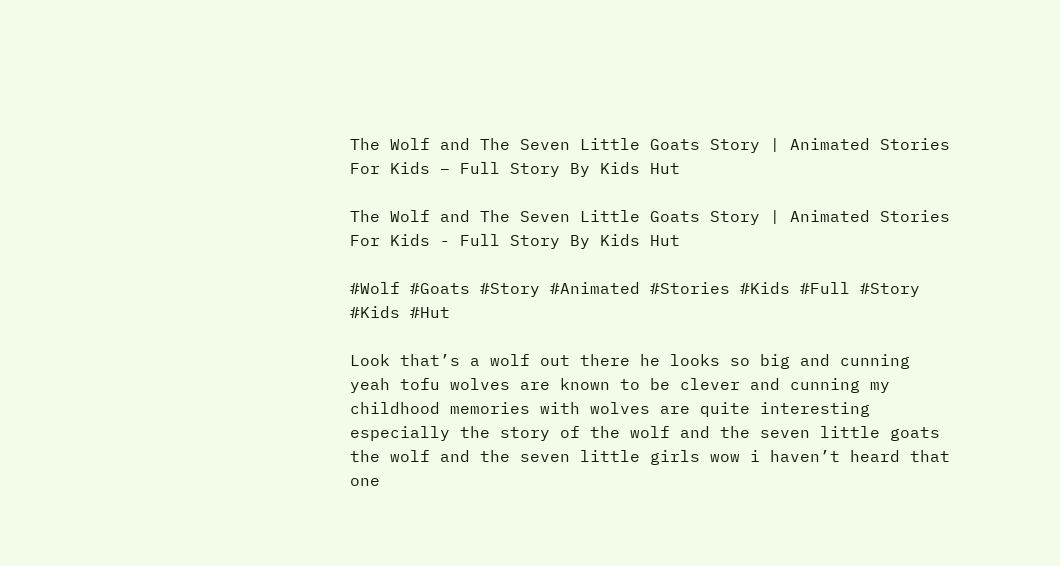The Wolf and The Seven Little Goats Story | Animated Stories For Kids – Full Story By Kids Hut

The Wolf and The Seven Little Goats Story | Animated Stories For Kids - Full Story By Kids Hut

#Wolf #Goats #Story #Animated #Stories #Kids #Full #Story #Kids #Hut

Look that’s a wolf out there he looks so big and cunning yeah tofu wolves are known to be clever and cunning my childhood memories with wolves are quite interesting especially the story of the wolf and the seven little goats the wolf and the seven little girls wow i haven’t heard that one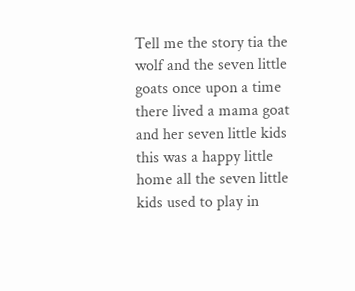Tell me the story tia the wolf and the seven little goats once upon a time there lived a mama goat and her seven little kids this was a happy little home all the seven little kids used to play in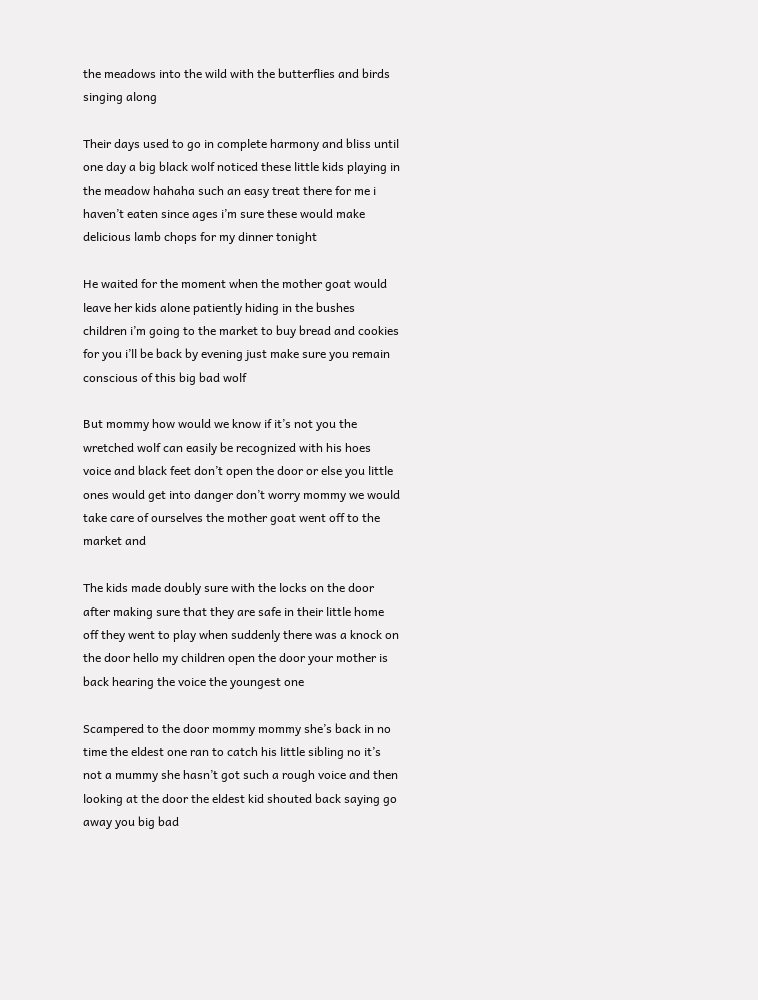the meadows into the wild with the butterflies and birds singing along

Their days used to go in complete harmony and bliss until one day a big black wolf noticed these little kids playing in the meadow hahaha such an easy treat there for me i haven’t eaten since ages i’m sure these would make delicious lamb chops for my dinner tonight

He waited for the moment when the mother goat would leave her kids alone patiently hiding in the bushes children i’m going to the market to buy bread and cookies for you i’ll be back by evening just make sure you remain conscious of this big bad wolf

But mommy how would we know if it’s not you the wretched wolf can easily be recognized with his hoes voice and black feet don’t open the door or else you little ones would get into danger don’t worry mommy we would take care of ourselves the mother goat went off to the market and

The kids made doubly sure with the locks on the door after making sure that they are safe in their little home off they went to play when suddenly there was a knock on the door hello my children open the door your mother is back hearing the voice the youngest one

Scampered to the door mommy mommy she’s back in no time the eldest one ran to catch his little sibling no it’s not a mummy she hasn’t got such a rough voice and then looking at the door the eldest kid shouted back saying go away you big bad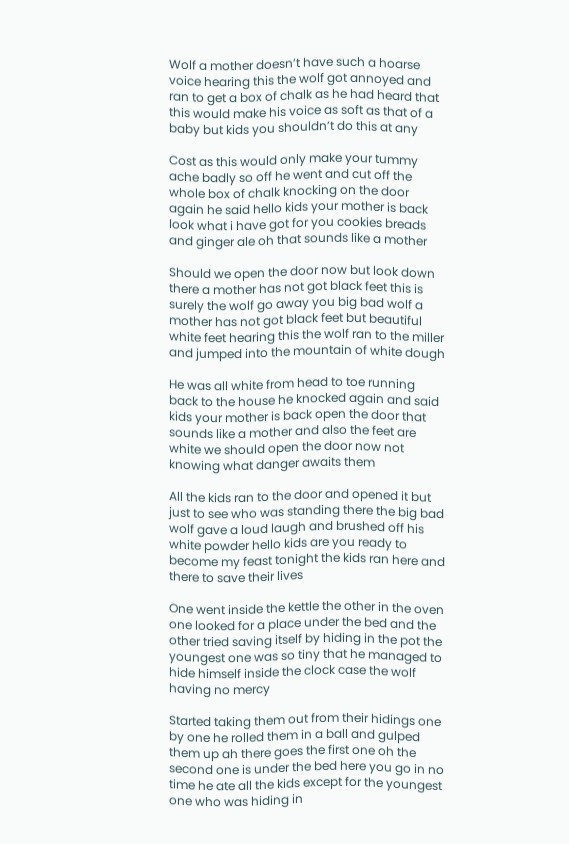Wolf a mother doesn’t have such a hoarse voice hearing this the wolf got annoyed and ran to get a box of chalk as he had heard that this would make his voice as soft as that of a baby but kids you shouldn’t do this at any

Cost as this would only make your tummy ache badly so off he went and cut off the whole box of chalk knocking on the door again he said hello kids your mother is back look what i have got for you cookies breads and ginger ale oh that sounds like a mother

Should we open the door now but look down there a mother has not got black feet this is surely the wolf go away you big bad wolf a mother has not got black feet but beautiful white feet hearing this the wolf ran to the miller and jumped into the mountain of white dough

He was all white from head to toe running back to the house he knocked again and said kids your mother is back open the door that sounds like a mother and also the feet are white we should open the door now not knowing what danger awaits them

All the kids ran to the door and opened it but just to see who was standing there the big bad wolf gave a loud laugh and brushed off his white powder hello kids are you ready to become my feast tonight the kids ran here and there to save their lives

One went inside the kettle the other in the oven one looked for a place under the bed and the other tried saving itself by hiding in the pot the youngest one was so tiny that he managed to hide himself inside the clock case the wolf having no mercy

Started taking them out from their hidings one by one he rolled them in a ball and gulped them up ah there goes the first one oh the second one is under the bed here you go in no time he ate all the kids except for the youngest one who was hiding in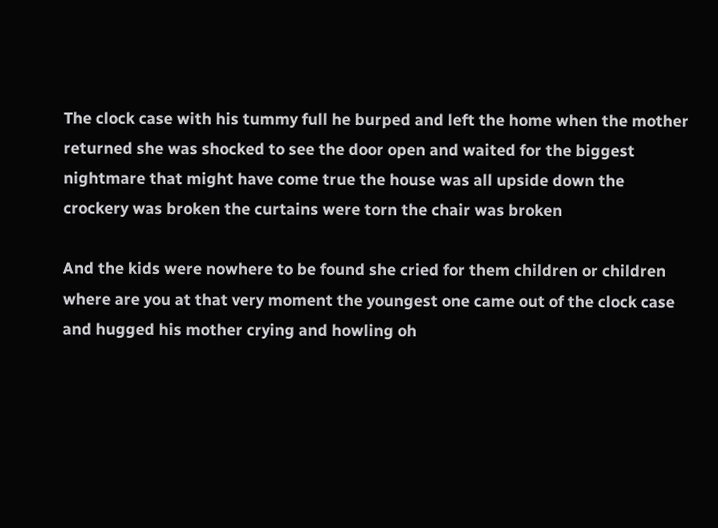The clock case with his tummy full he burped and left the home when the mother returned she was shocked to see the door open and waited for the biggest nightmare that might have come true the house was all upside down the crockery was broken the curtains were torn the chair was broken

And the kids were nowhere to be found she cried for them children or children where are you at that very moment the youngest one came out of the clock case and hugged his mother crying and howling oh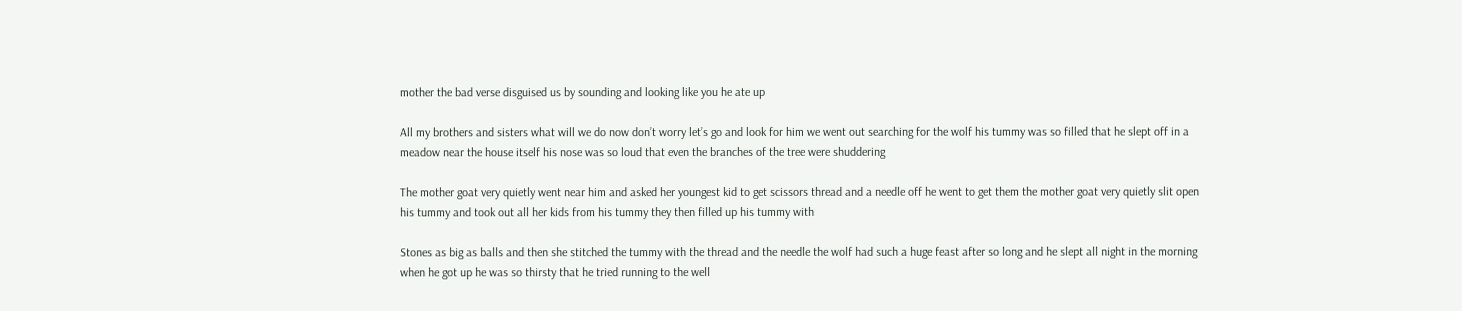mother the bad verse disguised us by sounding and looking like you he ate up

All my brothers and sisters what will we do now don’t worry let’s go and look for him we went out searching for the wolf his tummy was so filled that he slept off in a meadow near the house itself his nose was so loud that even the branches of the tree were shuddering

The mother goat very quietly went near him and asked her youngest kid to get scissors thread and a needle off he went to get them the mother goat very quietly slit open his tummy and took out all her kids from his tummy they then filled up his tummy with

Stones as big as balls and then she stitched the tummy with the thread and the needle the wolf had such a huge feast after so long and he slept all night in the morning when he got up he was so thirsty that he tried running to the well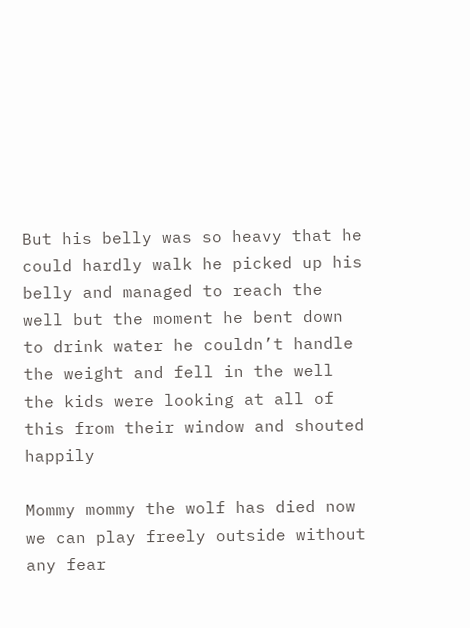But his belly was so heavy that he could hardly walk he picked up his belly and managed to reach the well but the moment he bent down to drink water he couldn’t handle the weight and fell in the well the kids were looking at all of this from their window and shouted happily

Mommy mommy the wolf has died now we can play freely outside without any fear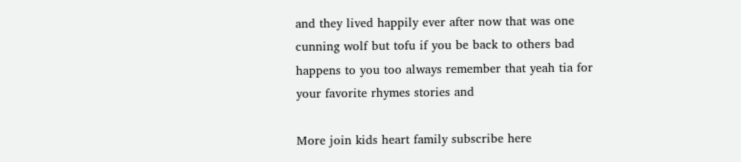and they lived happily ever after now that was one cunning wolf but tofu if you be back to others bad happens to you too always remember that yeah tia for your favorite rhymes stories and

More join kids heart family subscribe here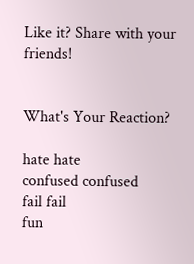Like it? Share with your friends!


What's Your Reaction?

hate hate
confused confused
fail fail
fun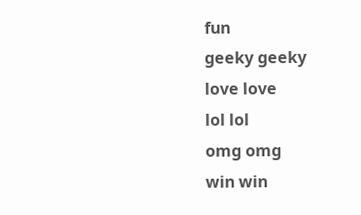fun
geeky geeky
love love
lol lol
omg omg
win win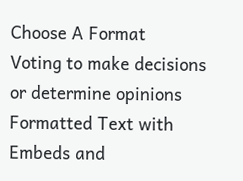Choose A Format
Voting to make decisions or determine opinions
Formatted Text with Embeds and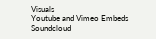Visuals
Youtube and Vimeo Embeds
Soundcloud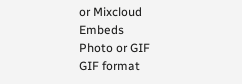or Mixcloud Embeds
Photo or GIF
GIF format